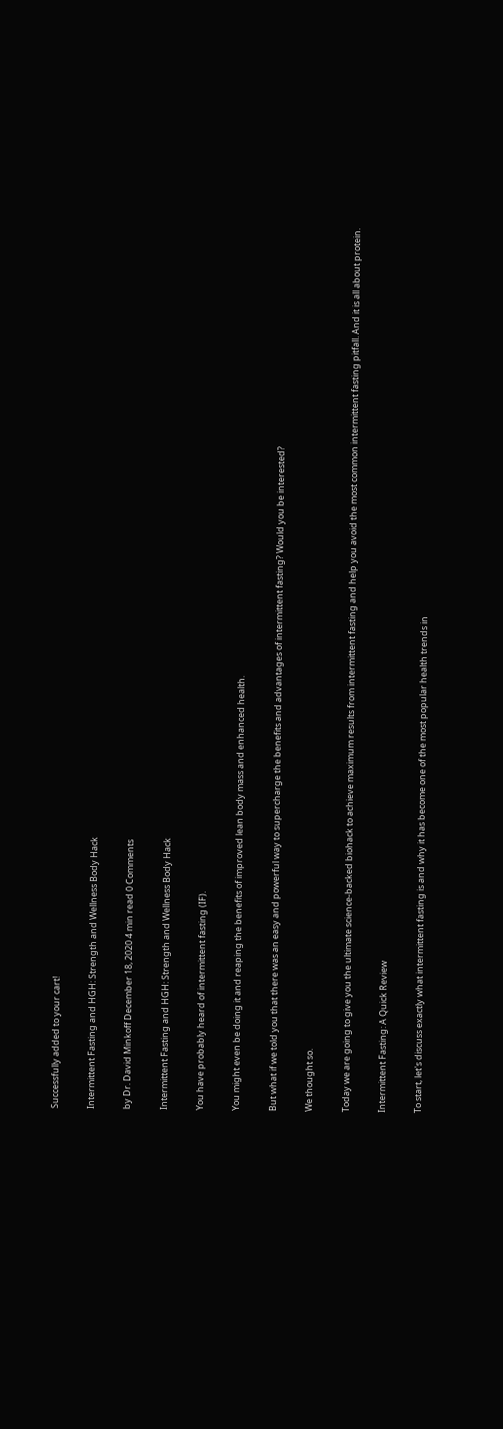Successfully added to your cart!

Intermittent Fasting and HGH: Strength and Wellness Body Hack

by Dr. David Minkoff December 18, 2020 4 min read 0 Comments

Intermittent Fasting and HGH: Strength and Wellness Body Hack

You have probably heard of intermittent fasting (IF).

You might even be doing it and reaping the benefits of improved lean body mass and enhanced health.

But what if we told you that there was an easy and powerful way to supercharge the benefits and advantages of intermittent fasting? Would you be interested?

We thought so.

Today we are going to give you the ultimate science-backed biohack to achieve maximum results from intermittent fasting and help you avoid the most common intermittent fasting pitfall. And it is all about protein.

Intermittent Fasting: A Quick Review

To start, let's discuss exactly what intermittent fasting is and why it has become one of the most popular health trends in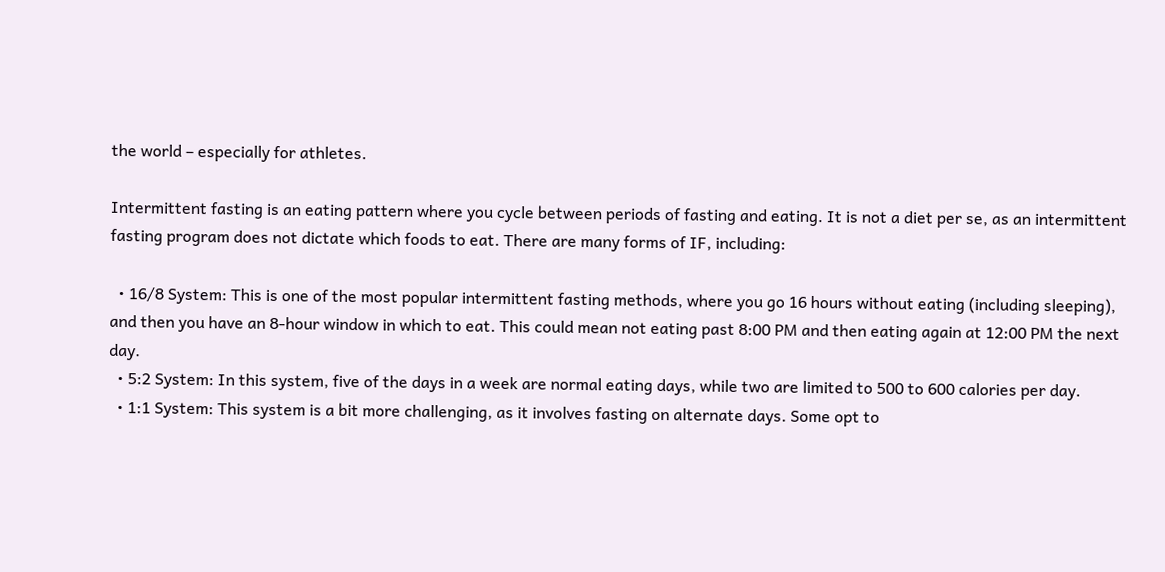the world – especially for athletes.

Intermittent fasting is an eating pattern where you cycle between periods of fasting and eating. It is not a diet per se, as an intermittent fasting program does not dictate which foods to eat. There are many forms of IF, including:

  • 16/8 System: This is one of the most popular intermittent fasting methods, where you go 16 hours without eating (including sleeping), and then you have an 8-hour window in which to eat. This could mean not eating past 8:00 PM and then eating again at 12:00 PM the next day.
  • 5:2 System: In this system, five of the days in a week are normal eating days, while two are limited to 500 to 600 calories per day.
  • 1:1 System: This system is a bit more challenging, as it involves fasting on alternate days. Some opt to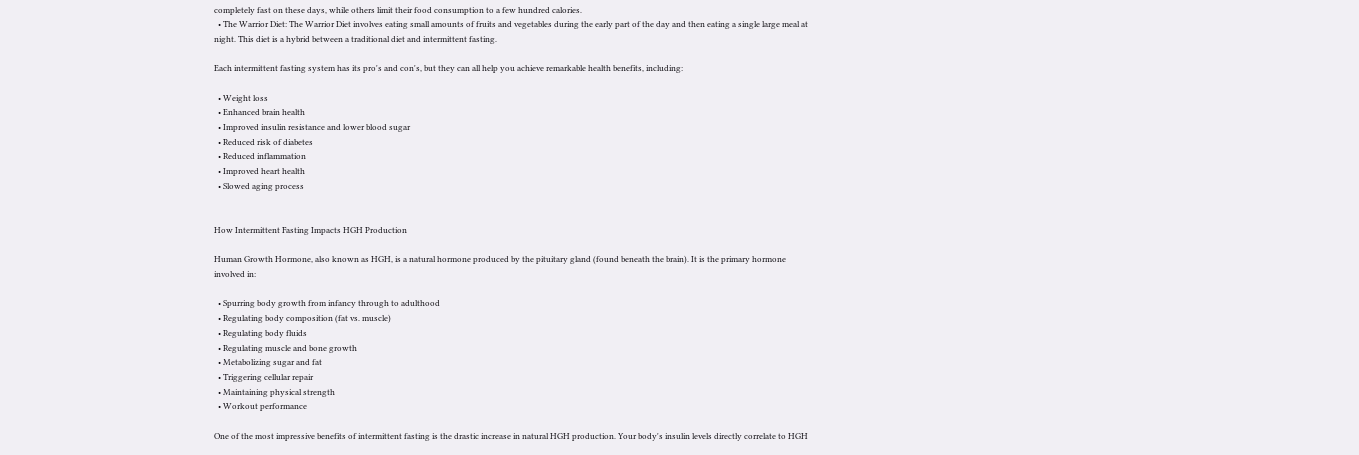completely fast on these days, while others limit their food consumption to a few hundred calories.
  • The Warrior Diet: The Warrior Diet involves eating small amounts of fruits and vegetables during the early part of the day and then eating a single large meal at night. This diet is a hybrid between a traditional diet and intermittent fasting.

Each intermittent fasting system has its pro's and con's, but they can all help you achieve remarkable health benefits, including:

  • Weight loss
  • Enhanced brain health
  • Improved insulin resistance and lower blood sugar
  • Reduced risk of diabetes
  • Reduced inflammation
  • Improved heart health
  • Slowed aging process


How Intermittent Fasting Impacts HGH Production

Human Growth Hormone, also known as HGH, is a natural hormone produced by the pituitary gland (found beneath the brain). It is the primary hormone involved in:

  • Spurring body growth from infancy through to adulthood
  • Regulating body composition (fat vs. muscle)
  • Regulating body fluids
  • Regulating muscle and bone growth
  • Metabolizing sugar and fat
  • Triggering cellular repair
  • Maintaining physical strength
  • Workout performance

One of the most impressive benefits of intermittent fasting is the drastic increase in natural HGH production. Your body's insulin levels directly correlate to HGH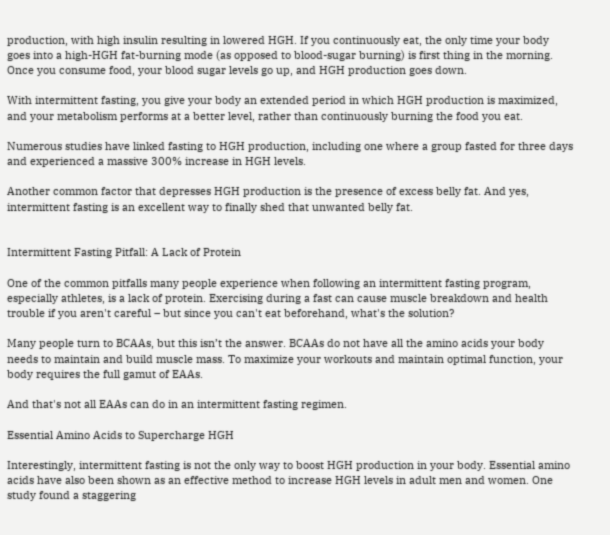production, with high insulin resulting in lowered HGH. If you continuously eat, the only time your body goes into a high-HGH fat-burning mode (as opposed to blood-sugar burning) is first thing in the morning. Once you consume food, your blood sugar levels go up, and HGH production goes down.

With intermittent fasting, you give your body an extended period in which HGH production is maximized, and your metabolism performs at a better level, rather than continuously burning the food you eat.

Numerous studies have linked fasting to HGH production, including one where a group fasted for three days and experienced a massive 300% increase in HGH levels.

Another common factor that depresses HGH production is the presence of excess belly fat. And yes, intermittent fasting is an excellent way to finally shed that unwanted belly fat.


Intermittent Fasting Pitfall: A Lack of Protein

One of the common pitfalls many people experience when following an intermittent fasting program, especially athletes, is a lack of protein. Exercising during a fast can cause muscle breakdown and health trouble if you aren't careful – but since you can't eat beforehand, what's the solution?

Many people turn to BCAAs, but this isn’t the answer. BCAAs do not have all the amino acids your body needs to maintain and build muscle mass. To maximize your workouts and maintain optimal function, your body requires the full gamut of EAAs.

And that's not all EAAs can do in an intermittent fasting regimen.

Essential Amino Acids to Supercharge HGH

Interestingly, intermittent fasting is not the only way to boost HGH production in your body. Essential amino acids have also been shown as an effective method to increase HGH levels in adult men and women. One study found a staggering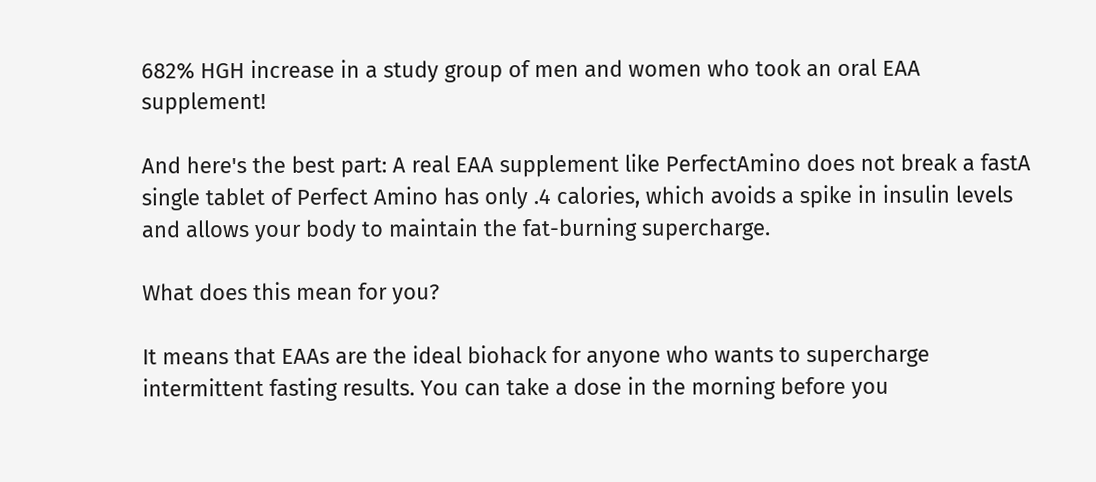682% HGH increase in a study group of men and women who took an oral EAA supplement!

And here's the best part: A real EAA supplement like PerfectAmino does not break a fastA single tablet of Perfect Amino has only .4 calories, which avoids a spike in insulin levels and allows your body to maintain the fat-burning supercharge.

What does this mean for you?

It means that EAAs are the ideal biohack for anyone who wants to supercharge intermittent fasting results. You can take a dose in the morning before you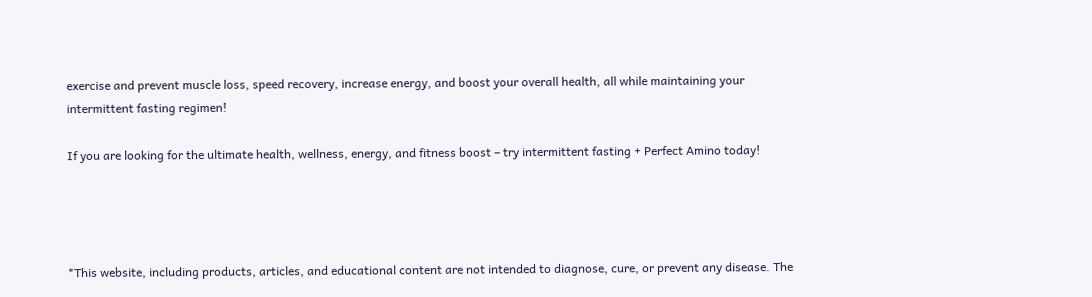exercise and prevent muscle loss, speed recovery, increase energy, and boost your overall health, all while maintaining your intermittent fasting regimen!

If you are looking for the ultimate health, wellness, energy, and fitness boost – try intermittent fasting + Perfect Amino today!




*This website, including products, articles, and educational content are not intended to diagnose, cure, or prevent any disease. The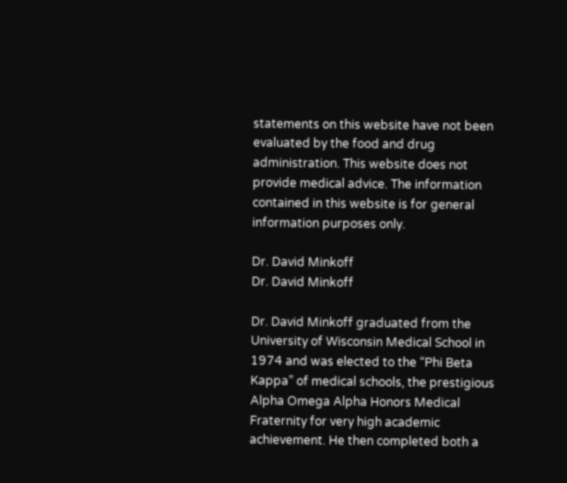statements on this website have not been evaluated by the food and drug administration. This website does not provide medical advice. The information contained in this website is for general information purposes only.

Dr. David Minkoff
Dr. David Minkoff

Dr. David Minkoff graduated from the University of Wisconsin Medical School in 1974 and was elected to the “Phi Beta Kappa” of medical schools, the prestigious Alpha Omega Alpha Honors Medical Fraternity for very high academic achievement. He then completed both a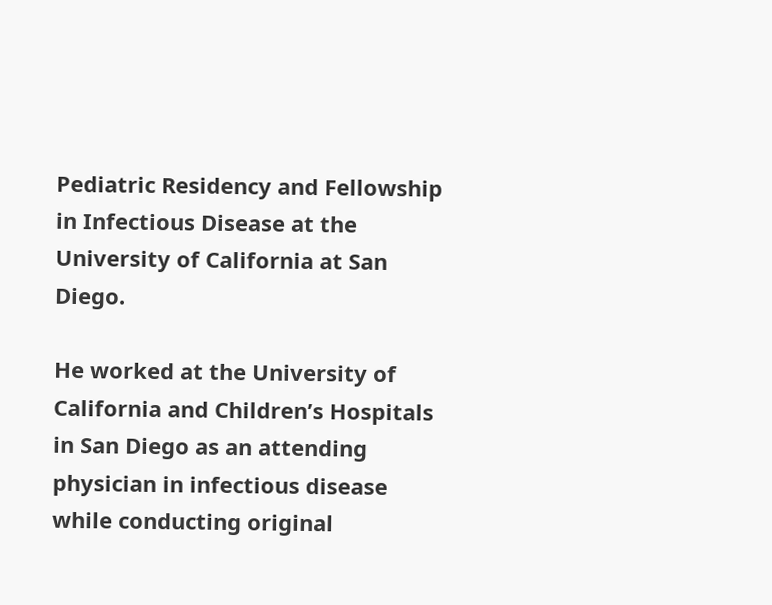Pediatric Residency and Fellowship in Infectious Disease at the University of California at San Diego.

He worked at the University of California and Children’s Hospitals in San Diego as an attending physician in infectious disease while conducting original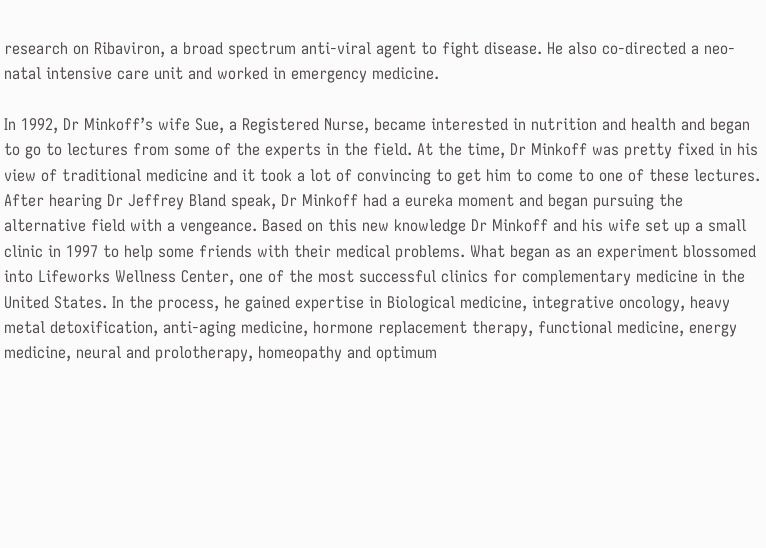research on Ribaviron, a broad spectrum anti-viral agent to fight disease. He also co-directed a neo-natal intensive care unit and worked in emergency medicine.

In 1992, Dr Minkoff’s wife Sue, a Registered Nurse, became interested in nutrition and health and began to go to lectures from some of the experts in the field. At the time, Dr Minkoff was pretty fixed in his view of traditional medicine and it took a lot of convincing to get him to come to one of these lectures. After hearing Dr Jeffrey Bland speak, Dr Minkoff had a eureka moment and began pursuing the alternative field with a vengeance. Based on this new knowledge Dr Minkoff and his wife set up a small clinic in 1997 to help some friends with their medical problems. What began as an experiment blossomed into Lifeworks Wellness Center, one of the most successful clinics for complementary medicine in the United States. In the process, he gained expertise in Biological medicine, integrative oncology, heavy metal detoxification, anti-aging medicine, hormone replacement therapy, functional medicine, energy medicine, neural and prolotherapy, homeopathy and optimum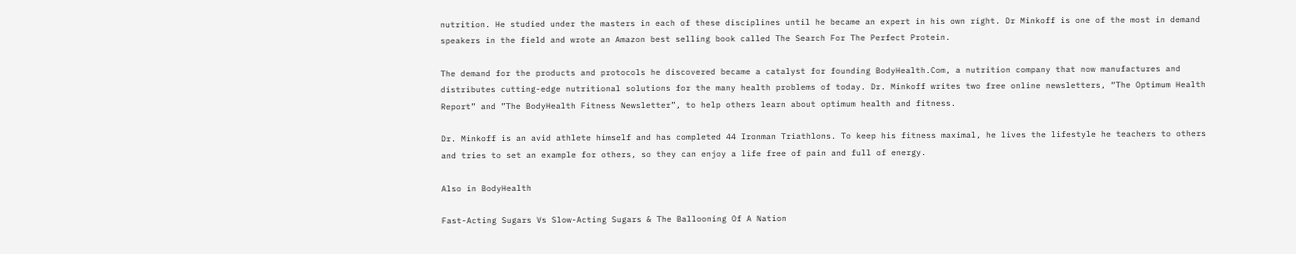nutrition. He studied under the masters in each of these disciplines until he became an expert in his own right. Dr Minkoff is one of the most in demand speakers in the field and wrote an Amazon best selling book called The Search For The Perfect Protein.

The demand for the products and protocols he discovered became a catalyst for founding BodyHealth.Com, a nutrition company that now manufactures and distributes cutting-edge nutritional solutions for the many health problems of today. Dr. Minkoff writes two free online newsletters, “The Optimum Health Report” and ”The BodyHealth Fitness Newsletter”, to help others learn about optimum health and fitness.

Dr. Minkoff is an avid athlete himself and has completed 44 Ironman Triathlons. To keep his fitness maximal, he lives the lifestyle he teachers to others and tries to set an example for others, so they can enjoy a life free of pain and full of energy.

Also in BodyHealth

Fast-Acting Sugars Vs Slow-Acting Sugars & The Ballooning Of A Nation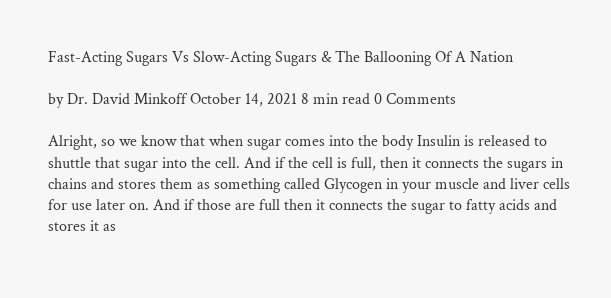Fast-Acting Sugars Vs Slow-Acting Sugars & The Ballooning Of A Nation

by Dr. David Minkoff October 14, 2021 8 min read 0 Comments

Alright, so we know that when sugar comes into the body Insulin is released to shuttle that sugar into the cell. And if the cell is full, then it connects the sugars in chains and stores them as something called Glycogen in your muscle and liver cells for use later on. And if those are full then it connects the sugar to fatty acids and stores it as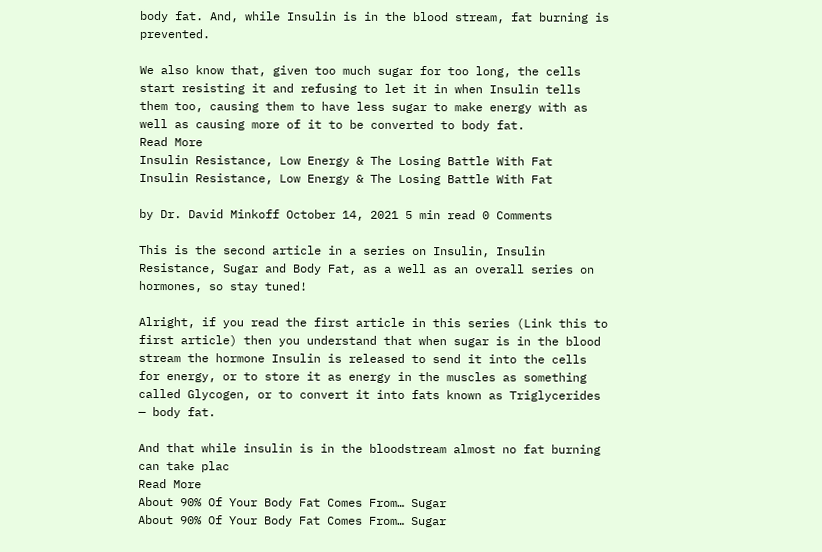body fat. And, while Insulin is in the blood stream, fat burning is prevented.

We also know that, given too much sugar for too long, the cells start resisting it and refusing to let it in when Insulin tells them too, causing them to have less sugar to make energy with as well as causing more of it to be converted to body fat.
Read More
Insulin Resistance, Low Energy & The Losing Battle With Fat
Insulin Resistance, Low Energy & The Losing Battle With Fat

by Dr. David Minkoff October 14, 2021 5 min read 0 Comments

This is the second article in a series on Insulin, Insulin Resistance, Sugar and Body Fat, as a well as an overall series on hormones, so stay tuned!

Alright, if you read the first article in this series (Link this to first article) then you understand that when sugar is in the blood stream the hormone Insulin is released to send it into the cells for energy, or to store it as energy in the muscles as something called Glycogen, or to convert it into fats known as Triglycerides — body fat.

And that while insulin is in the bloodstream almost no fat burning can take plac
Read More
About 90% Of Your Body Fat Comes From… Sugar
About 90% Of Your Body Fat Comes From… Sugar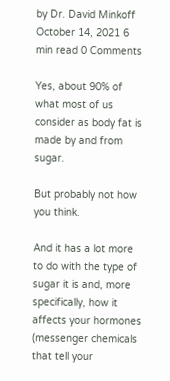by Dr. David Minkoff October 14, 2021 6 min read 0 Comments

Yes, about 90% of what most of us consider as body fat is made by and from sugar.

But probably not how you think.

And it has a lot more to do with the type of sugar it is and, more specifically, how it affects your hormones (messenger chemicals that tell your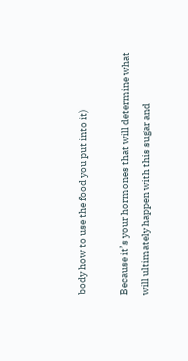body how to use the food you put into it)

Because it’s your hormones that will determine what will ultimately happen with this sugar and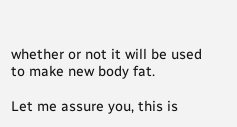whether or not it will be used to make new body fat.

Let me assure you, this is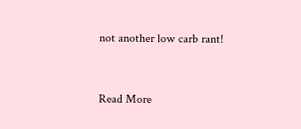not another low carb rant!


Read More